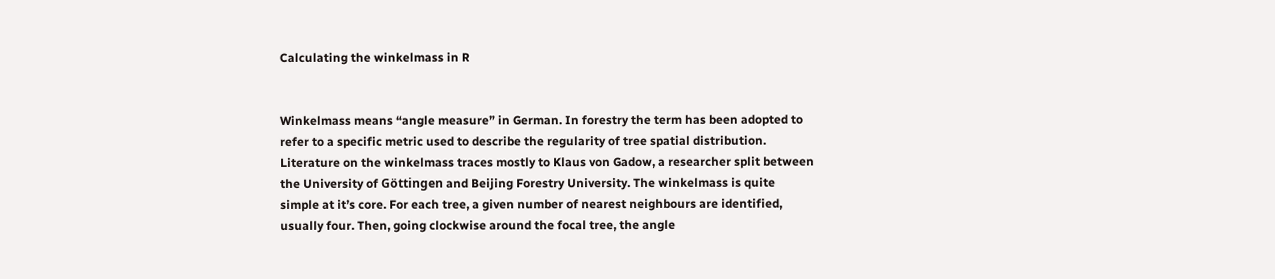Calculating the winkelmass in R


Winkelmass means “angle measure” in German. In forestry the term has been adopted to refer to a specific metric used to describe the regularity of tree spatial distribution. Literature on the winkelmass traces mostly to Klaus von Gadow, a researcher split between the University of Göttingen and Beijing Forestry University. The winkelmass is quite simple at it’s core. For each tree, a given number of nearest neighbours are identified, usually four. Then, going clockwise around the focal tree, the angle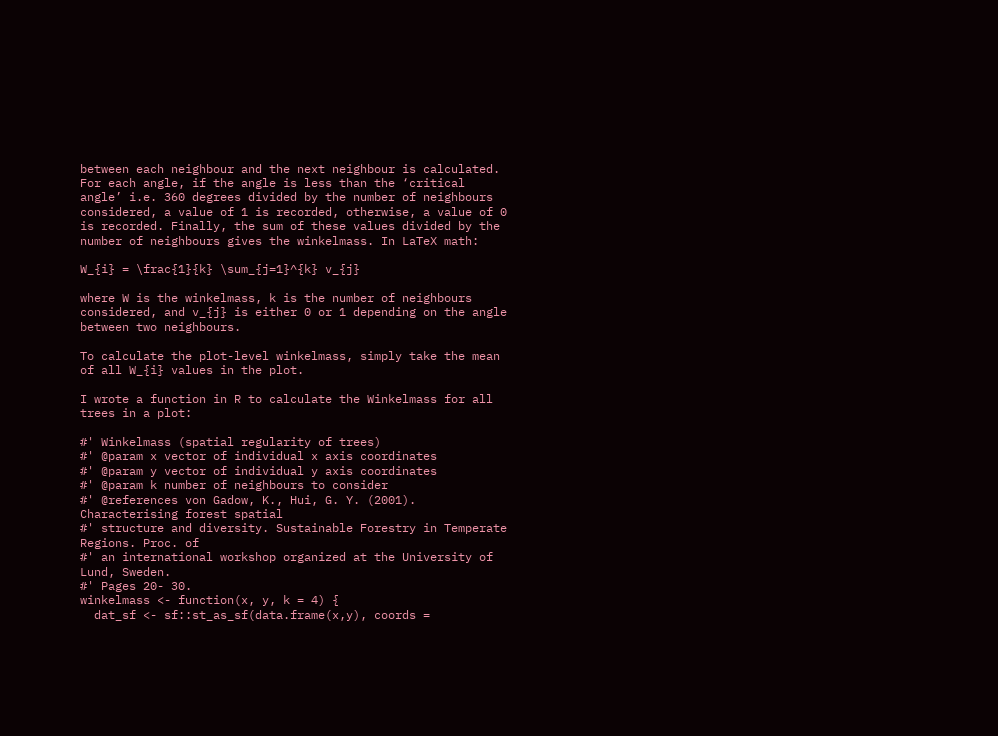between each neighbour and the next neighbour is calculated. For each angle, if the angle is less than the ‘critical angle’ i.e. 360 degrees divided by the number of neighbours considered, a value of 1 is recorded, otherwise, a value of 0 is recorded. Finally, the sum of these values divided by the number of neighbours gives the winkelmass. In LaTeX math:

W_{i} = \frac{1}{k} \sum_{j=1}^{k} v_{j}

where W is the winkelmass, k is the number of neighbours considered, and v_{j} is either 0 or 1 depending on the angle between two neighbours.

To calculate the plot-level winkelmass, simply take the mean of all W_{i} values in the plot.

I wrote a function in R to calculate the Winkelmass for all trees in a plot:

#' Winkelmass (spatial regularity of trees)
#' @param x vector of individual x axis coordinates
#' @param y vector of individual y axis coordinates
#' @param k number of neighbours to consider
#' @references von Gadow, K., Hui, G. Y. (2001). Characterising forest spatial
#' structure and diversity. Sustainable Forestry in Temperate Regions. Proc. of
#' an international workshop organized at the University of Lund, Sweden.
#' Pages 20- 30.
winkelmass <- function(x, y, k = 4) {
  dat_sf <- sf::st_as_sf(data.frame(x,y), coords =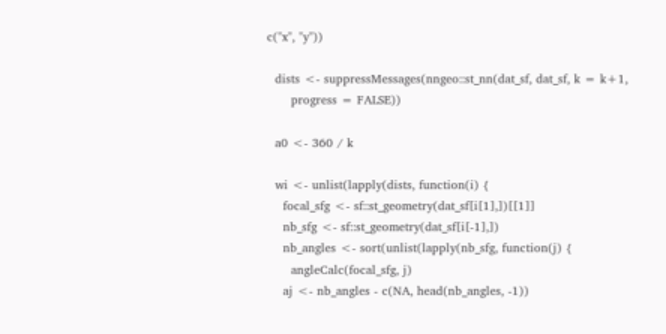c("x", "y"))

  dists <- suppressMessages(nngeo::st_nn(dat_sf, dat_sf, k = k+1,
      progress = FALSE))

  a0 <- 360 / k

  wi <- unlist(lapply(dists, function(i) {
    focal_sfg <- sf::st_geometry(dat_sf[i[1],])[[1]]
    nb_sfg <- sf::st_geometry(dat_sf[i[-1],])
    nb_angles <- sort(unlist(lapply(nb_sfg, function(j) {
      angleCalc(focal_sfg, j)
    aj <- nb_angles - c(NA, head(nb_angles, -1))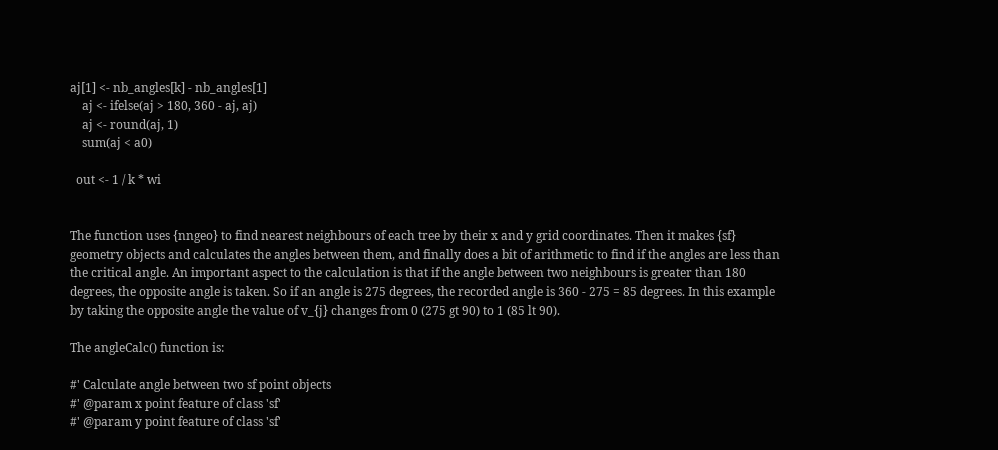aj[1] <- nb_angles[k] - nb_angles[1]
    aj <- ifelse(aj > 180, 360 - aj, aj)
    aj <- round(aj, 1)
    sum(aj < a0)

  out <- 1 / k * wi


The function uses {nngeo} to find nearest neighbours of each tree by their x and y grid coordinates. Then it makes {sf} geometry objects and calculates the angles between them, and finally does a bit of arithmetic to find if the angles are less than the critical angle. An important aspect to the calculation is that if the angle between two neighbours is greater than 180 degrees, the opposite angle is taken. So if an angle is 275 degrees, the recorded angle is 360 - 275 = 85 degrees. In this example by taking the opposite angle the value of v_{j} changes from 0 (275 gt 90) to 1 (85 lt 90).

The angleCalc() function is:

#' Calculate angle between two sf point objects
#' @param x point feature of class 'sf'
#' @param y point feature of class 'sf'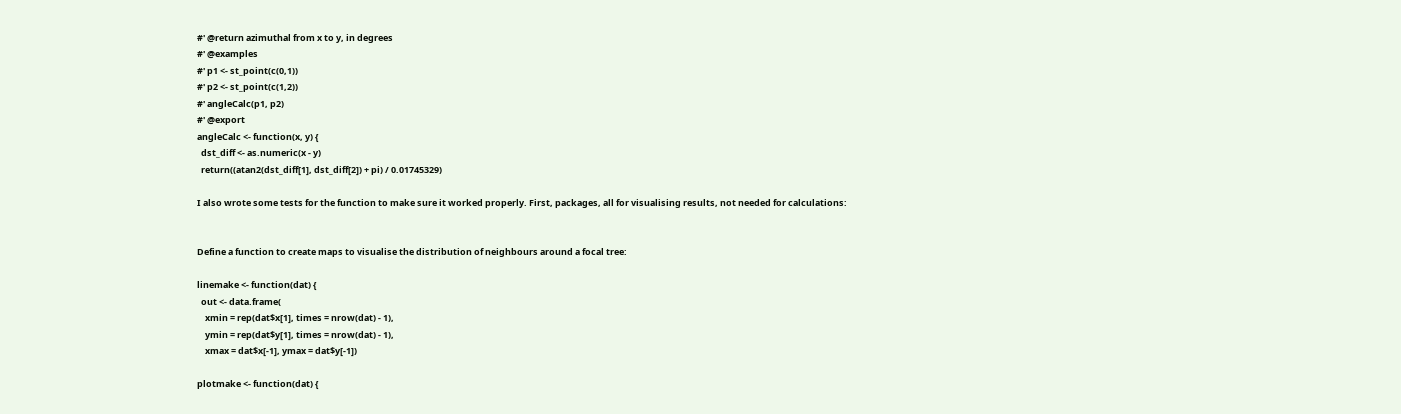#' @return azimuthal from x to y, in degrees
#' @examples
#' p1 <- st_point(c(0,1))
#' p2 <- st_point(c(1,2))
#' angleCalc(p1, p2)
#' @export
angleCalc <- function(x, y) {
  dst_diff <- as.numeric(x - y)
  return((atan2(dst_diff[1], dst_diff[2]) + pi) / 0.01745329)

I also wrote some tests for the function to make sure it worked properly. First, packages, all for visualising results, not needed for calculations:


Define a function to create maps to visualise the distribution of neighbours around a focal tree:

linemake <- function(dat) {
  out <- data.frame(
    xmin = rep(dat$x[1], times = nrow(dat) - 1),
    ymin = rep(dat$y[1], times = nrow(dat) - 1),
    xmax = dat$x[-1], ymax = dat$y[-1])

plotmake <- function(dat) {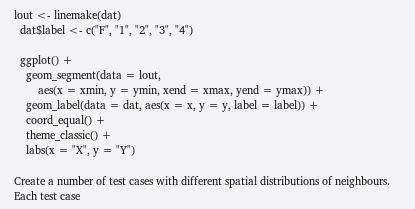lout <- linemake(dat)
  dat$label <- c("F", "1", "2", "3", "4")

  ggplot() +
    geom_segment(data = lout,
        aes(x = xmin, y = ymin, xend = xmax, yend = ymax)) +
    geom_label(data = dat, aes(x = x, y = y, label = label)) +
    coord_equal() +
    theme_classic() +
    labs(x = "X", y = "Y")

Create a number of test cases with different spatial distributions of neighbours. Each test case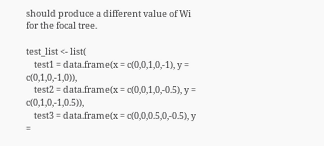should produce a different value of Wi for the focal tree.

test_list <- list(
    test1 = data.frame(x = c(0,0,1,0,-1), y = c(0,1,0,-1,0)),
    test2 = data.frame(x = c(0,0,1,0,-0.5), y = c(0,1,0,-1,0.5)),
    test3 = data.frame(x = c(0,0,0.5,0,-0.5), y =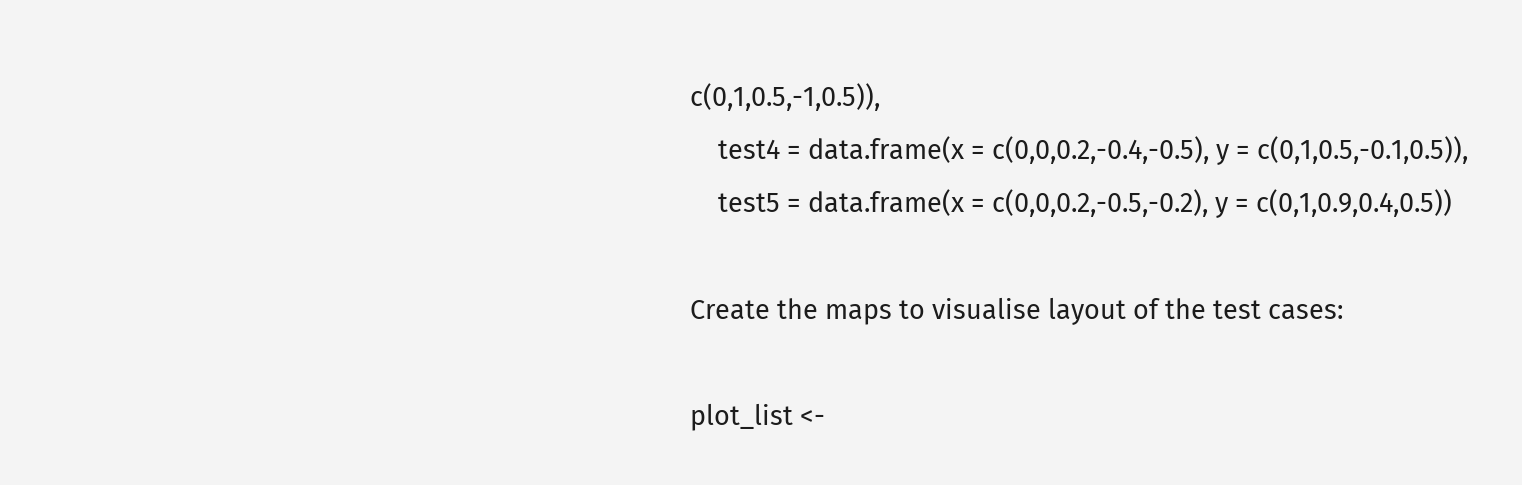c(0,1,0.5,-1,0.5)),
    test4 = data.frame(x = c(0,0,0.2,-0.4,-0.5), y = c(0,1,0.5,-0.1,0.5)),
    test5 = data.frame(x = c(0,0,0.2,-0.5,-0.2), y = c(0,1,0.9,0.4,0.5))

Create the maps to visualise layout of the test cases:

plot_list <-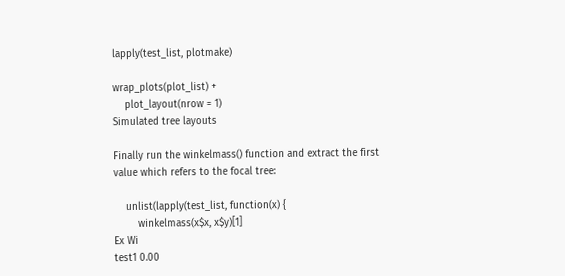lapply(test_list, plotmake)

wrap_plots(plot_list) +
    plot_layout(nrow = 1)
Simulated tree layouts

Finally run the winkelmass() function and extract the first value which refers to the focal tree:

    unlist(lapply(test_list, function(x) {
        winkelmass(x$x, x$y)[1]
Ex Wi
test1 0.00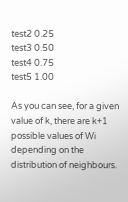test2 0.25
test3 0.50
test4 0.75
test5 1.00

As you can see, for a given value of k, there are k+1 possible values of Wi depending on the distribution of neighbours.